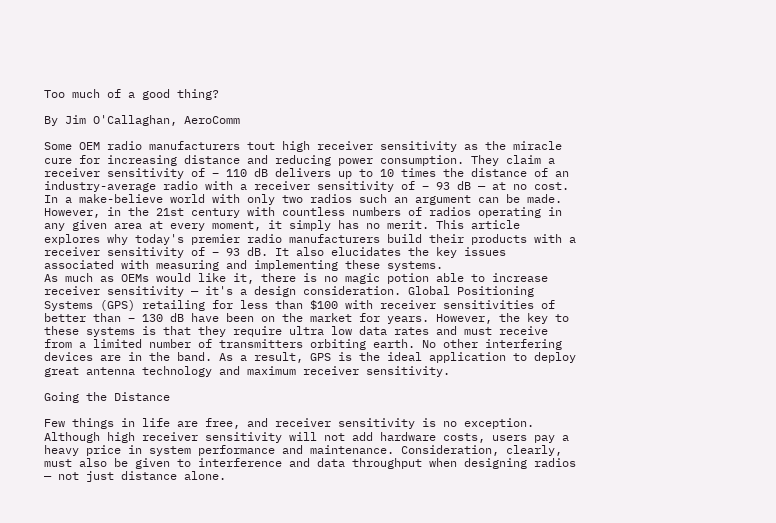Too much of a good thing?

By Jim O'Callaghan, AeroComm

Some OEM radio manufacturers tout high receiver sensitivity as the miracle cure for increasing distance and reducing power consumption. They claim a receiver sensitivity of – 110 dB delivers up to 10 times the distance of an industry-average radio with a receiver sensitivity of – 93 dB — at no cost. In a make-believe world with only two radios such an argument can be made. However, in the 21st century with countless numbers of radios operating in any given area at every moment, it simply has no merit. This article explores why today's premier radio manufacturers build their products with a receiver sensitivity of – 93 dB. It also elucidates the key issues associated with measuring and implementing these systems.
As much as OEMs would like it, there is no magic potion able to increase receiver sensitivity — it's a design consideration. Global Positioning Systems (GPS) retailing for less than $100 with receiver sensitivities of better than – 130 dB have been on the market for years. However, the key to these systems is that they require ultra low data rates and must receive from a limited number of transmitters orbiting earth. No other interfering devices are in the band. As a result, GPS is the ideal application to deploy great antenna technology and maximum receiver sensitivity.

Going the Distance

Few things in life are free, and receiver sensitivity is no exception. Although high receiver sensitivity will not add hardware costs, users pay a heavy price in system performance and maintenance. Consideration, clearly, must also be given to interference and data throughput when designing radios — not just distance alone.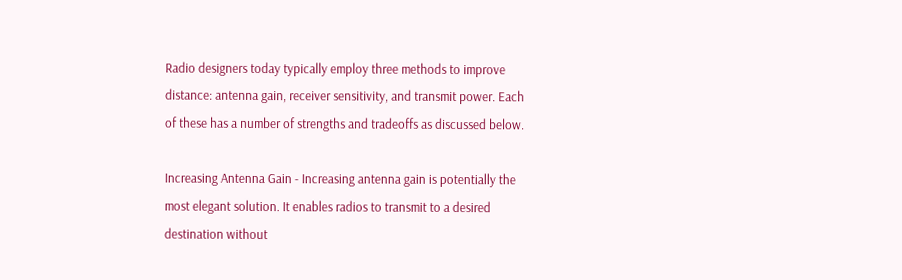Radio designers today typically employ three methods to improve distance: antenna gain, receiver sensitivity, and transmit power. Each of these has a number of strengths and tradeoffs as discussed below.

Increasing Antenna Gain - Increasing antenna gain is potentially the most elegant solution. It enables radios to transmit to a desired destination without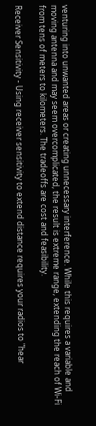venturing into unwanted areas or creating unnecessary interference. While this requires a variable and moving antenna and may seem overcomplicated, the result is extreme range, extending the reach of Wi-Fi from tens of meters to kilometers. The tradeoffs are cost and feasibility.

Receiver Sensitivity - Using receiver sensitivity to extend distance requires your radios to "hear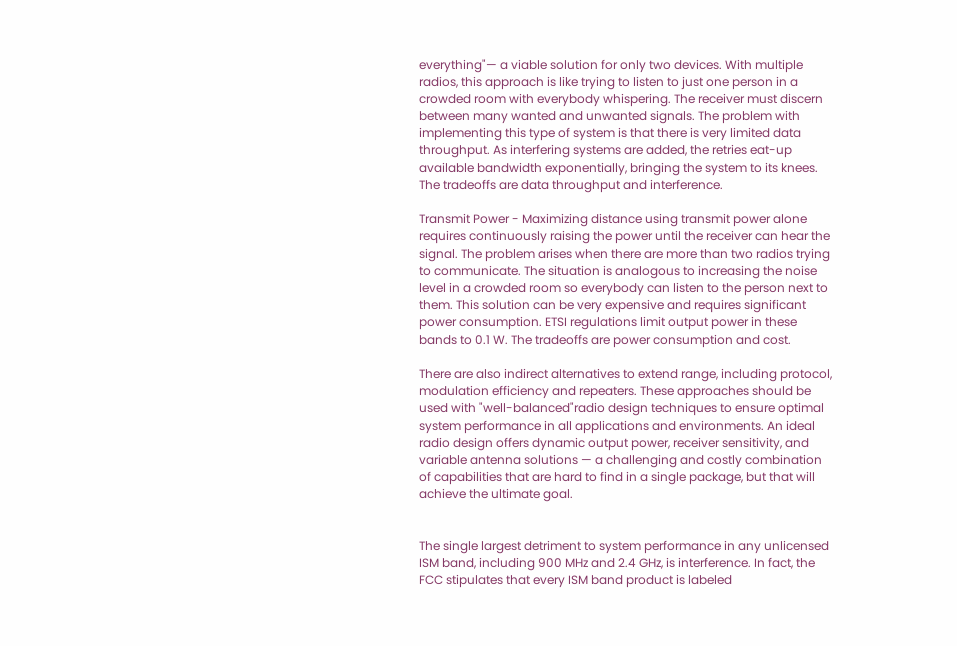everything"— a viable solution for only two devices. With multiple radios, this approach is like trying to listen to just one person in a crowded room with everybody whispering. The receiver must discern between many wanted and unwanted signals. The problem with implementing this type of system is that there is very limited data throughput. As interfering systems are added, the retries eat-up available bandwidth exponentially, bringing the system to its knees. The tradeoffs are data throughput and interference.

Transmit Power - Maximizing distance using transmit power alone requires continuously raising the power until the receiver can hear the signal. The problem arises when there are more than two radios trying to communicate. The situation is analogous to increasing the noise level in a crowded room so everybody can listen to the person next to them. This solution can be very expensive and requires significant power consumption. ETSI regulations limit output power in these bands to 0.1 W. The tradeoffs are power consumption and cost.

There are also indirect alternatives to extend range, including protocol, modulation efficiency and repeaters. These approaches should be used with "well-balanced"radio design techniques to ensure optimal system performance in all applications and environments. An ideal radio design offers dynamic output power, receiver sensitivity, and variable antenna solutions — a challenging and costly combination of capabilities that are hard to find in a single package, but that will achieve the ultimate goal.


The single largest detriment to system performance in any unlicensed ISM band, including 900 MHz and 2.4 GHz, is interference. In fact, the FCC stipulates that every ISM band product is labeled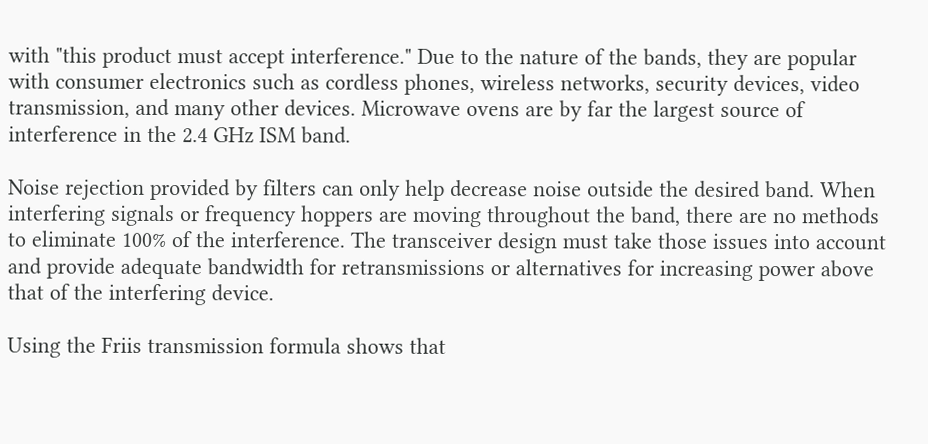with "this product must accept interference." Due to the nature of the bands, they are popular with consumer electronics such as cordless phones, wireless networks, security devices, video transmission, and many other devices. Microwave ovens are by far the largest source of interference in the 2.4 GHz ISM band.

Noise rejection provided by filters can only help decrease noise outside the desired band. When interfering signals or frequency hoppers are moving throughout the band, there are no methods to eliminate 100% of the interference. The transceiver design must take those issues into account and provide adequate bandwidth for retransmissions or alternatives for increasing power above that of the interfering device.

Using the Friis transmission formula shows that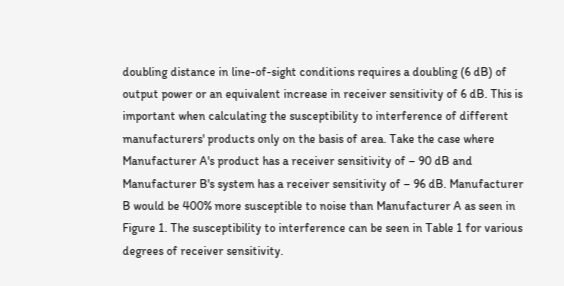doubling distance in line-of-sight conditions requires a doubling (6 dB) of output power or an equivalent increase in receiver sensitivity of 6 dB. This is important when calculating the susceptibility to interference of different manufacturers' products only on the basis of area. Take the case where Manufacturer A's product has a receiver sensitivity of – 90 dB and Manufacturer B's system has a receiver sensitivity of – 96 dB. Manufacturer B would be 400% more susceptible to noise than Manufacturer A as seen in Figure 1. The susceptibility to interference can be seen in Table 1 for various degrees of receiver sensitivity.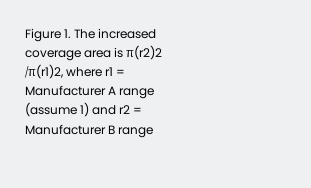Figure 1. The increased coverage area is π(r2)2 /π(r1)2, where r1 = Manufacturer A range (assume 1) and r2 = Manufacturer B range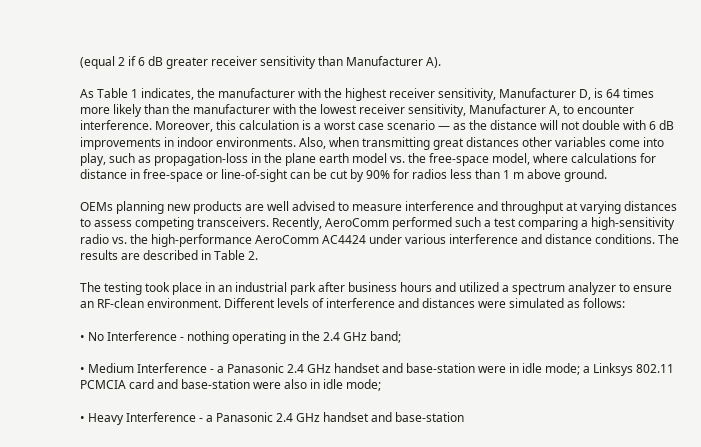(equal 2 if 6 dB greater receiver sensitivity than Manufacturer A).

As Table 1 indicates, the manufacturer with the highest receiver sensitivity, Manufacturer D, is 64 times more likely than the manufacturer with the lowest receiver sensitivity, Manufacturer A, to encounter interference. Moreover, this calculation is a worst case scenario — as the distance will not double with 6 dB improvements in indoor environments. Also, when transmitting great distances other variables come into play, such as propagation-loss in the plane earth model vs. the free-space model, where calculations for distance in free-space or line-of-sight can be cut by 90% for radios less than 1 m above ground.

OEMs planning new products are well advised to measure interference and throughput at varying distances to assess competing transceivers. Recently, AeroComm performed such a test comparing a high-sensitivity radio vs. the high-performance AeroComm AC4424 under various interference and distance conditions. The results are described in Table 2.

The testing took place in an industrial park after business hours and utilized a spectrum analyzer to ensure an RF-clean environment. Different levels of interference and distances were simulated as follows:

• No Interference - nothing operating in the 2.4 GHz band;

• Medium Interference - a Panasonic 2.4 GHz handset and base-station were in idle mode; a Linksys 802.11 PCMCIA card and base-station were also in idle mode;

• Heavy Interference - a Panasonic 2.4 GHz handset and base-station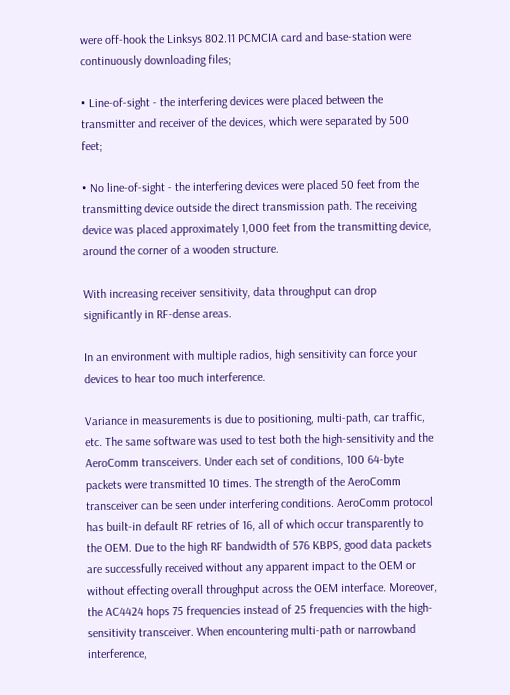were off-hook the Linksys 802.11 PCMCIA card and base-station were continuously downloading files;

• Line-of-sight - the interfering devices were placed between the transmitter and receiver of the devices, which were separated by 500 feet;

• No line-of-sight - the interfering devices were placed 50 feet from the transmitting device outside the direct transmission path. The receiving device was placed approximately 1,000 feet from the transmitting device, around the corner of a wooden structure.

With increasing receiver sensitivity, data throughput can drop significantly in RF-dense areas.

In an environment with multiple radios, high sensitivity can force your devices to hear too much interference.

Variance in measurements is due to positioning, multi-path, car traffic, etc. The same software was used to test both the high-sensitivity and the AeroComm transceivers. Under each set of conditions, 100 64-byte packets were transmitted 10 times. The strength of the AeroComm transceiver can be seen under interfering conditions. AeroComm protocol has built-in default RF retries of 16, all of which occur transparently to the OEM. Due to the high RF bandwidth of 576 KBPS, good data packets are successfully received without any apparent impact to the OEM or without effecting overall throughput across the OEM interface. Moreover, the AC4424 hops 75 frequencies instead of 25 frequencies with the high-sensitivity transceiver. When encountering multi-path or narrowband interference,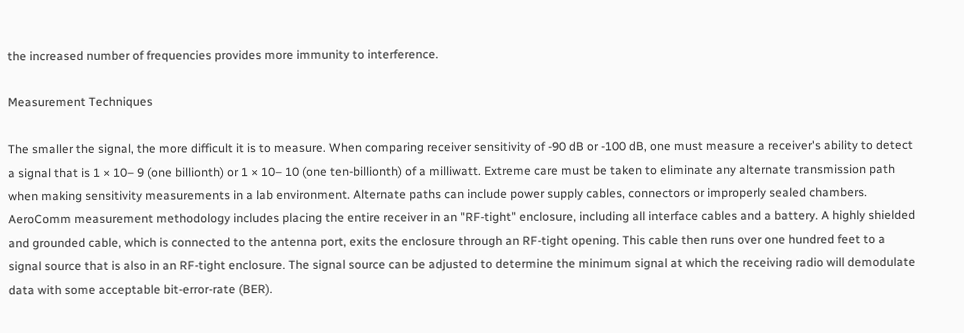the increased number of frequencies provides more immunity to interference.

Measurement Techniques

The smaller the signal, the more difficult it is to measure. When comparing receiver sensitivity of -90 dB or -100 dB, one must measure a receiver's ability to detect a signal that is 1 × 10– 9 (one billionth) or 1 × 10– 10 (one ten-billionth) of a milliwatt. Extreme care must be taken to eliminate any alternate transmission path when making sensitivity measurements in a lab environment. Alternate paths can include power supply cables, connectors or improperly sealed chambers. AeroComm measurement methodology includes placing the entire receiver in an "RF-tight" enclosure, including all interface cables and a battery. A highly shielded and grounded cable, which is connected to the antenna port, exits the enclosure through an RF-tight opening. This cable then runs over one hundred feet to a signal source that is also in an RF-tight enclosure. The signal source can be adjusted to determine the minimum signal at which the receiving radio will demodulate data with some acceptable bit-error-rate (BER).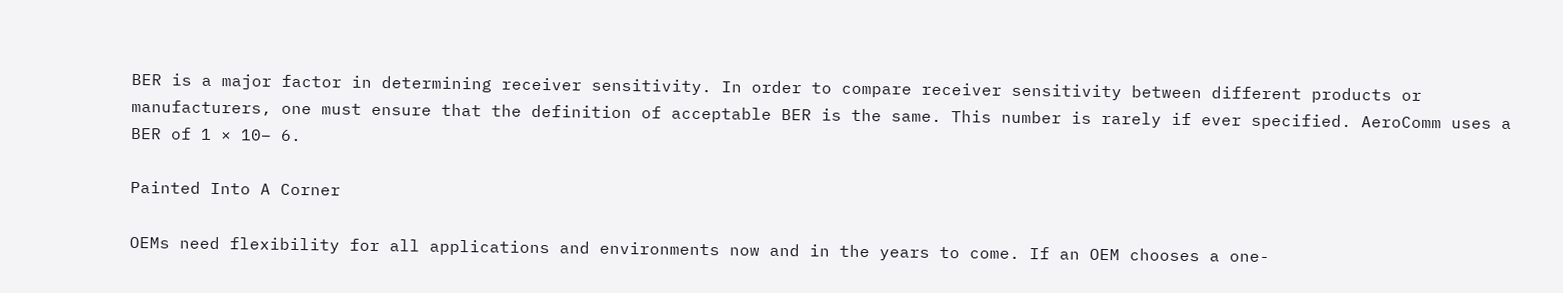BER is a major factor in determining receiver sensitivity. In order to compare receiver sensitivity between different products or manufacturers, one must ensure that the definition of acceptable BER is the same. This number is rarely if ever specified. AeroComm uses a BER of 1 × 10– 6.

Painted Into A Corner

OEMs need flexibility for all applications and environments now and in the years to come. If an OEM chooses a one-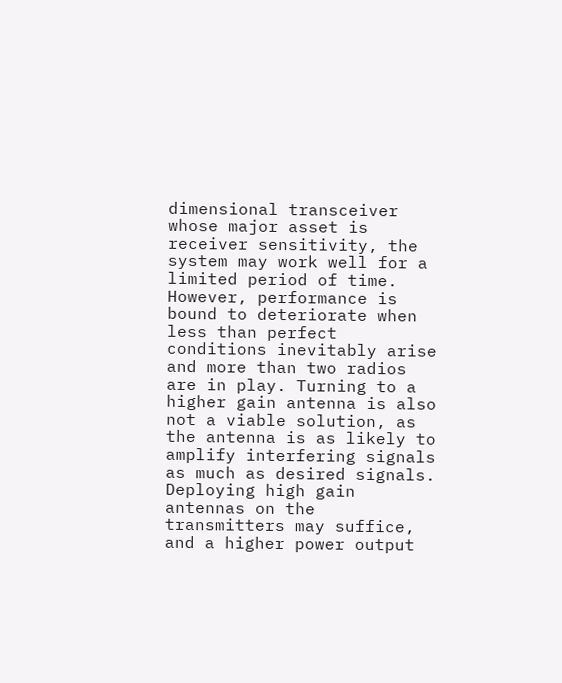dimensional transceiver whose major asset is receiver sensitivity, the system may work well for a limited period of time. However, performance is bound to deteriorate when less than perfect conditions inevitably arise and more than two radios are in play. Turning to a higher gain antenna is also not a viable solution, as the antenna is as likely to amplify interfering signals as much as desired signals. Deploying high gain antennas on the transmitters may suffice, and a higher power output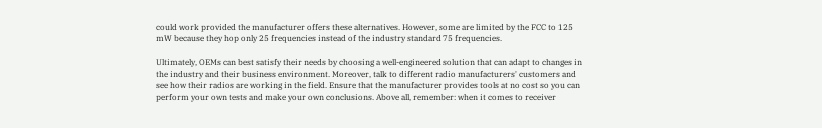could work provided the manufacturer offers these alternatives. However, some are limited by the FCC to 125 mW because they hop only 25 frequencies instead of the industry standard 75 frequencies.

Ultimately, OEMs can best satisfy their needs by choosing a well-engineered solution that can adapt to changes in the industry and their business environment. Moreover, talk to different radio manufacturers' customers and see how their radios are working in the field. Ensure that the manufacturer provides tools at no cost so you can perform your own tests and make your own conclusions. Above all, remember: when it comes to receiver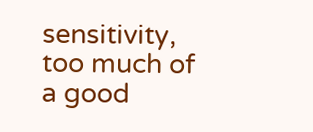sensitivity, too much of a good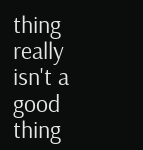thing really isn't a good thing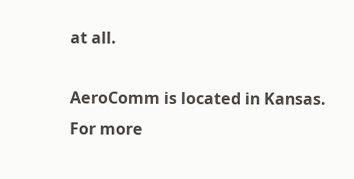at all.

AeroComm is located in Kansas. For more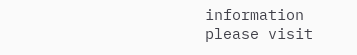information please visit